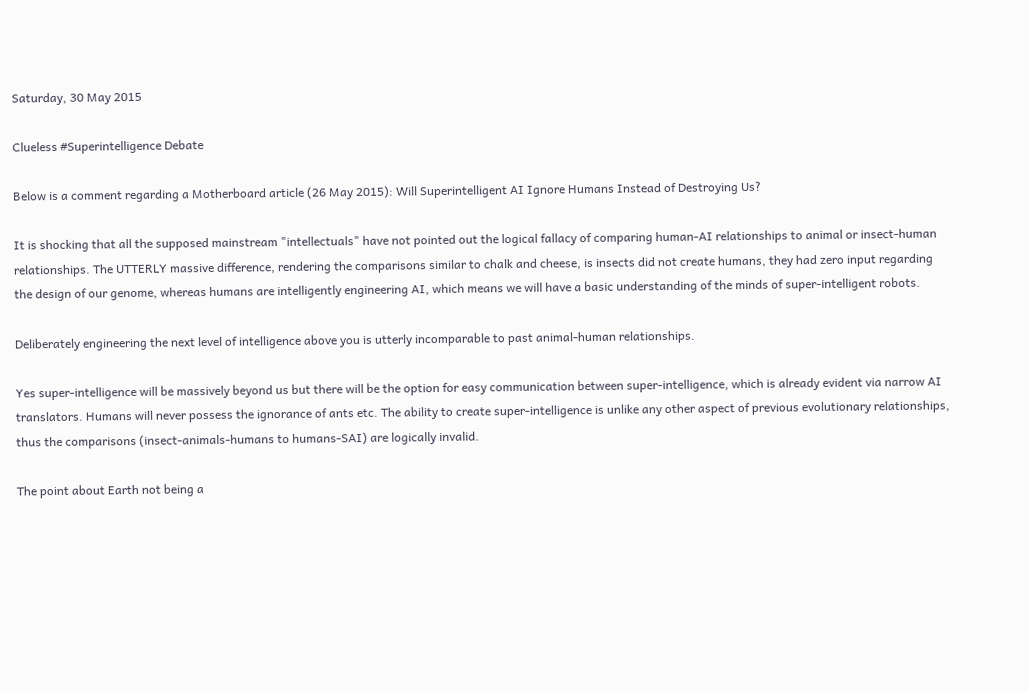Saturday, 30 May 2015

Clueless #Superintelligence Debate

Below is a comment regarding a Motherboard article (26 May 2015): Will Superintelligent AI Ignore Humans Instead of Destroying Us?

It is shocking that all the supposed mainstream "intellectuals" have not pointed out the logical fallacy of comparing human-AI relationships to animal or insect-human relationships. The UTTERLY massive difference, rendering the comparisons similar to chalk and cheese, is insects did not create humans, they had zero input regarding the design of our genome, whereas humans are intelligently engineering AI, which means we will have a basic understanding of the minds of super-intelligent robots.

Deliberately engineering the next level of intelligence above you is utterly incomparable to past animal-human relationships.

Yes super-intelligence will be massively beyond us but there will be the option for easy communication between super-intelligence, which is already evident via narrow AI translators. Humans will never possess the ignorance of ants etc. The ability to create super-intelligence is unlike any other aspect of previous evolutionary relationships, thus the comparisons (insect-animals-humans to humans-SAI) are logically invalid.

The point about Earth not being a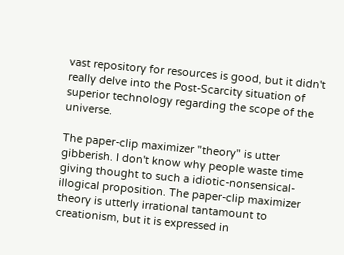vast repository for resources is good, but it didn't really delve into the Post-Scarcity situation of superior technology regarding the scope of the universe.

The paper-clip maximizer "theory" is utter gibberish. I don't know why people waste time giving thought to such a idiotic-nonsensical-illogical proposition. The paper-clip maximizer theory is utterly irrational tantamount to creationism, but it is expressed in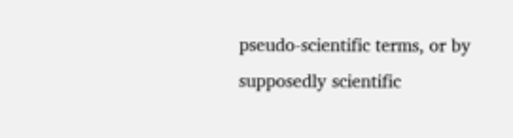pseudo-scientific terms, or by supposedly scientific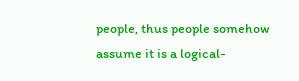people, thus people somehow assume it is a logical-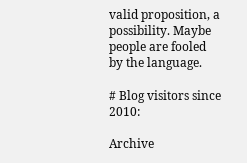valid proposition, a possibility. Maybe people are fooled by the language.

# Blog visitors since 2010:

Archive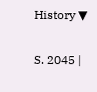History ▼

S. 2045 |